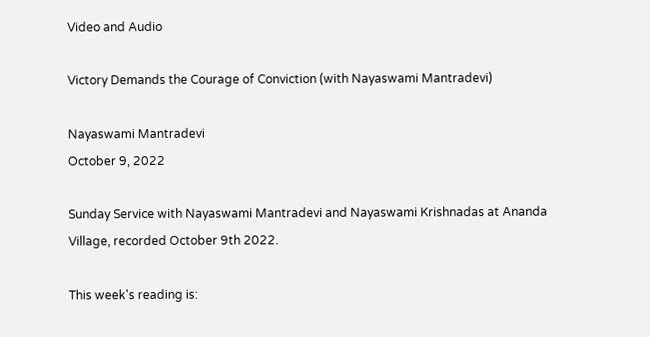Video and Audio

Victory Demands the Courage of Conviction (with Nayaswami Mantradevi)

Nayaswami Mantradevi
October 9, 2022

Sunday Service with Nayaswami Mantradevi and Nayaswami Krishnadas at Ananda Village, recorded October 9th 2022.

This week's reading is: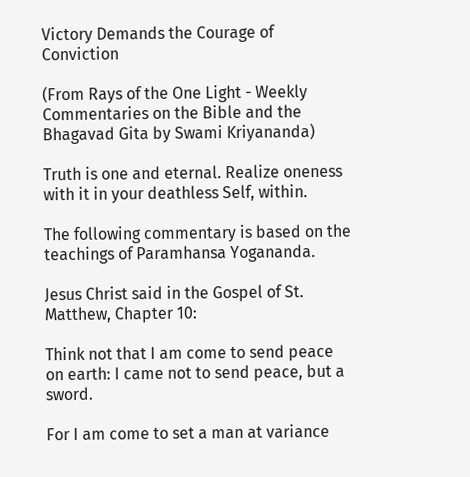Victory Demands the Courage of Conviction

(From Rays of the One Light - Weekly Commentaries on the Bible and the Bhagavad Gita by Swami Kriyananda)

Truth is one and eternal. Realize oneness with it in your deathless Self, within.

The following commentary is based on the teachings of Paramhansa Yogananda.

Jesus Christ said in the Gospel of St. Matthew, Chapter 10:

Think not that I am come to send peace on earth: I came not to send peace, but a sword.

For I am come to set a man at variance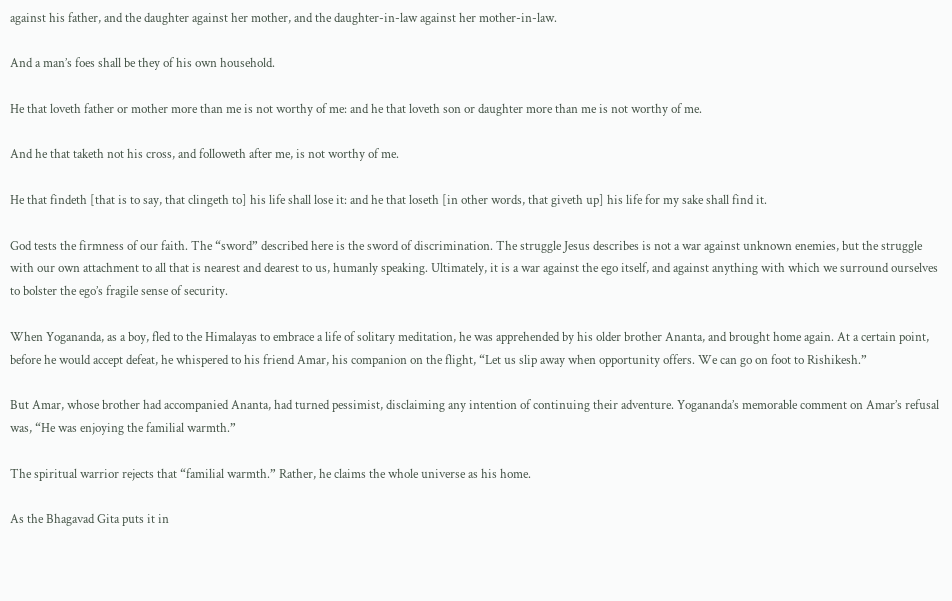against his father, and the daughter against her mother, and the daughter-in-law against her mother-in-law.

And a man’s foes shall be they of his own household.

He that loveth father or mother more than me is not worthy of me: and he that loveth son or daughter more than me is not worthy of me.

And he that taketh not his cross, and followeth after me, is not worthy of me.

He that findeth [that is to say, that clingeth to] his life shall lose it: and he that loseth [in other words, that giveth up] his life for my sake shall find it.

God tests the firmness of our faith. The “sword” described here is the sword of discrimination. The struggle Jesus describes is not a war against unknown enemies, but the struggle with our own attachment to all that is nearest and dearest to us, humanly speaking. Ultimately, it is a war against the ego itself, and against anything with which we surround ourselves to bolster the ego’s fragile sense of security.

When Yogananda, as a boy, fled to the Himalayas to embrace a life of solitary meditation, he was apprehended by his older brother Ananta, and brought home again. At a certain point, before he would accept defeat, he whispered to his friend Amar, his companion on the flight, “Let us slip away when opportunity offers. We can go on foot to Rishikesh.”

But Amar, whose brother had accompanied Ananta, had turned pessimist, disclaiming any intention of continuing their adventure. Yogananda’s memorable comment on Amar’s refusal was, “He was enjoying the familial warmth.”

The spiritual warrior rejects that “familial warmth.” Rather, he claims the whole universe as his home.

As the Bhagavad Gita puts it in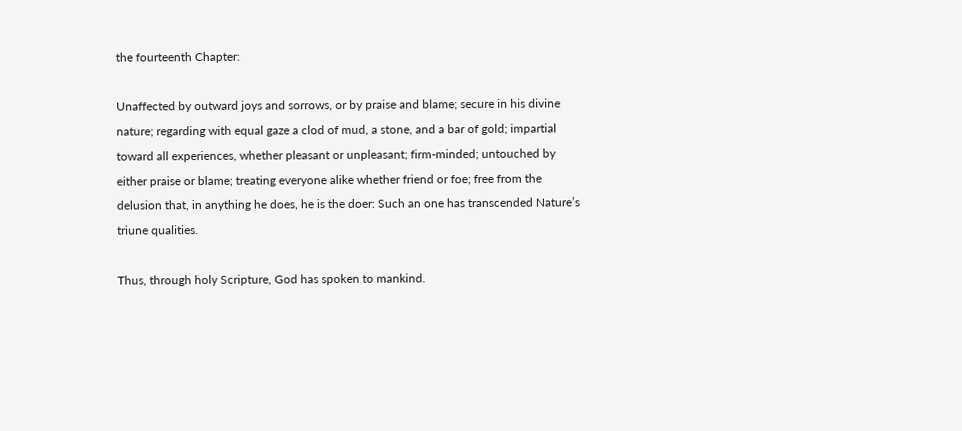the fourteenth Chapter:

Unaffected by outward joys and sorrows, or by praise and blame; secure in his divine nature; regarding with equal gaze a clod of mud, a stone, and a bar of gold; impartial toward all experiences, whether pleasant or unpleasant; firm-minded; untouched by either praise or blame; treating everyone alike whether friend or foe; free from the delusion that, in anything he does, he is the doer: Such an one has transcended Nature’s triune qualities.

Thus, through holy Scripture, God has spoken to mankind.